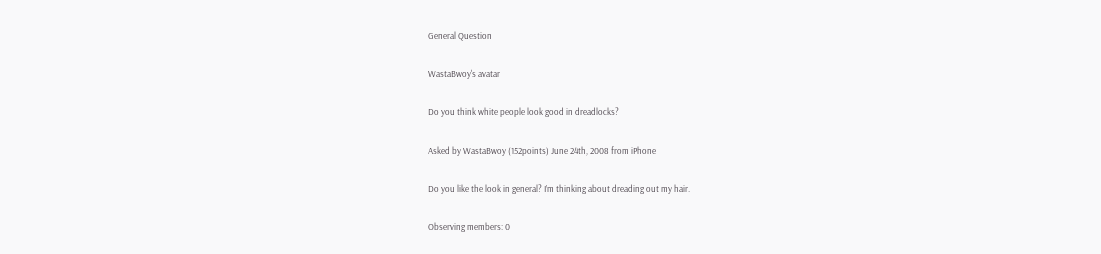General Question

WastaBwoy's avatar

Do you think white people look good in dreadlocks?

Asked by WastaBwoy (152points) June 24th, 2008 from iPhone

Do you like the look in general? I’m thinking about dreading out my hair.

Observing members: 0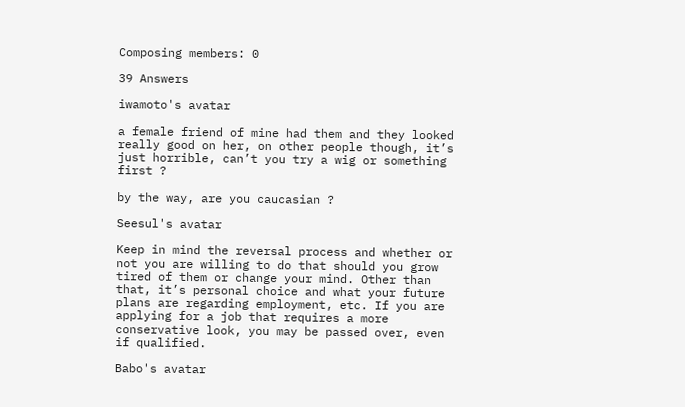Composing members: 0

39 Answers

iwamoto's avatar

a female friend of mine had them and they looked really good on her, on other people though, it’s just horrible, can’t you try a wig or something first ?

by the way, are you caucasian ?

Seesul's avatar

Keep in mind the reversal process and whether or not you are willing to do that should you grow tired of them or change your mind. Other than that, it’s personal choice and what your future plans are regarding employment, etc. If you are applying for a job that requires a more conservative look, you may be passed over, even if qualified.

Babo's avatar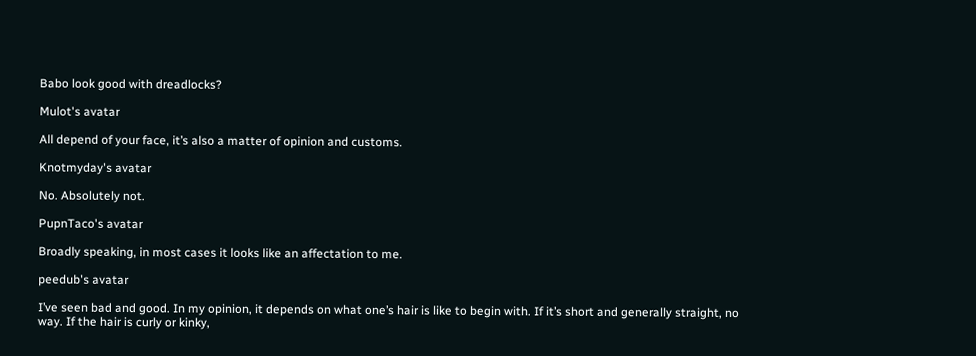Babo look good with dreadlocks?

Mulot's avatar

All depend of your face, it’s also a matter of opinion and customs.

Knotmyday's avatar

No. Absolutely not.

PupnTaco's avatar

Broadly speaking, in most cases it looks like an affectation to me.

peedub's avatar

I’ve seen bad and good. In my opinion, it depends on what one’s hair is like to begin with. If it’s short and generally straight, no way. If the hair is curly or kinky,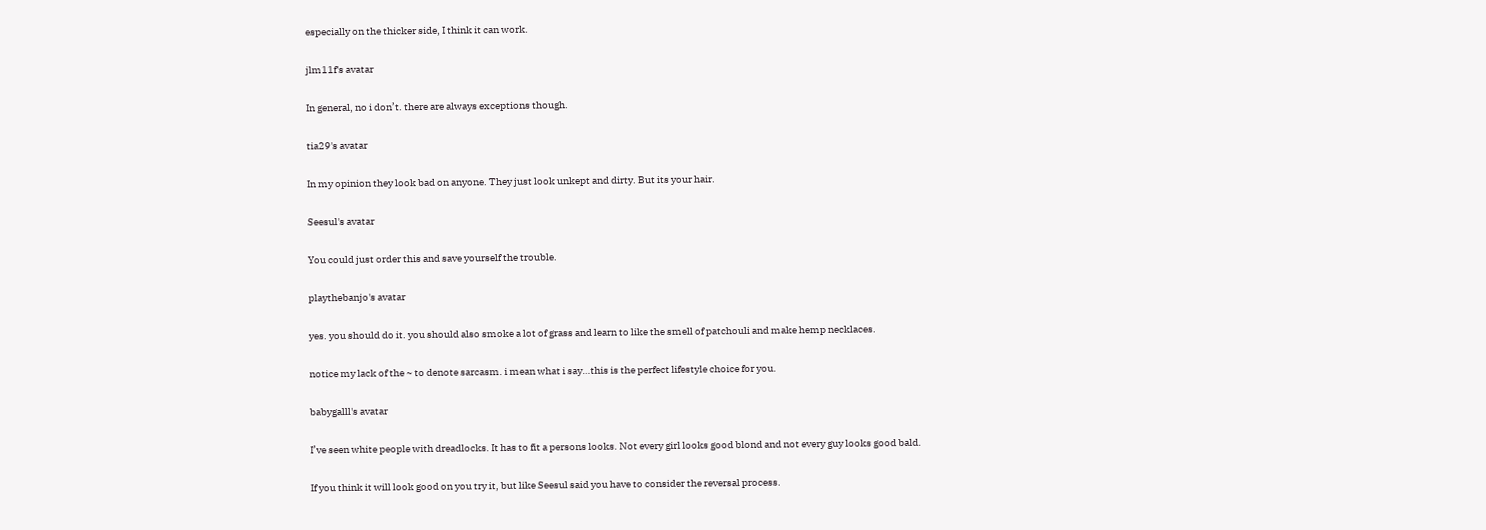especially on the thicker side, I think it can work.

jlm11f's avatar

In general, no i don’t. there are always exceptions though.

tia29's avatar

In my opinion they look bad on anyone. They just look unkept and dirty. But its your hair.

Seesul's avatar

You could just order this and save yourself the trouble.

playthebanjo's avatar

yes. you should do it. you should also smoke a lot of grass and learn to like the smell of patchouli and make hemp necklaces.

notice my lack of the ~ to denote sarcasm. i mean what i say…this is the perfect lifestyle choice for you.

babygalll's avatar

I’ve seen white people with dreadlocks. It has to fit a persons looks. Not every girl looks good blond and not every guy looks good bald.

If you think it will look good on you try it, but like Seesul said you have to consider the reversal process.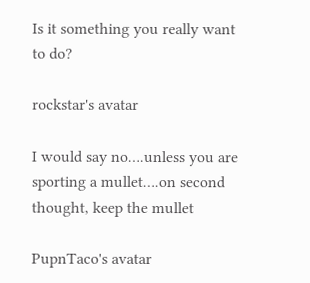Is it something you really want to do?

rockstar's avatar

I would say no….unless you are sporting a mullet….on second thought, keep the mullet

PupnTaco's avatar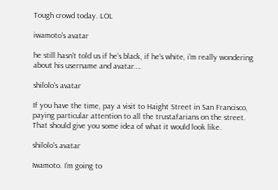Tough crowd today. LOL

iwamoto's avatar

he still hasn’t told us if he’s black, if he’s white, i’m really wondering about his username and avatar….

shilolo's avatar

If you have the time, pay a visit to Haight Street in San Francisco, paying particular attention to all the trustafarians on the street. That should give you some idea of what it would look like.

shilolo's avatar

Iwamoto. I’m going to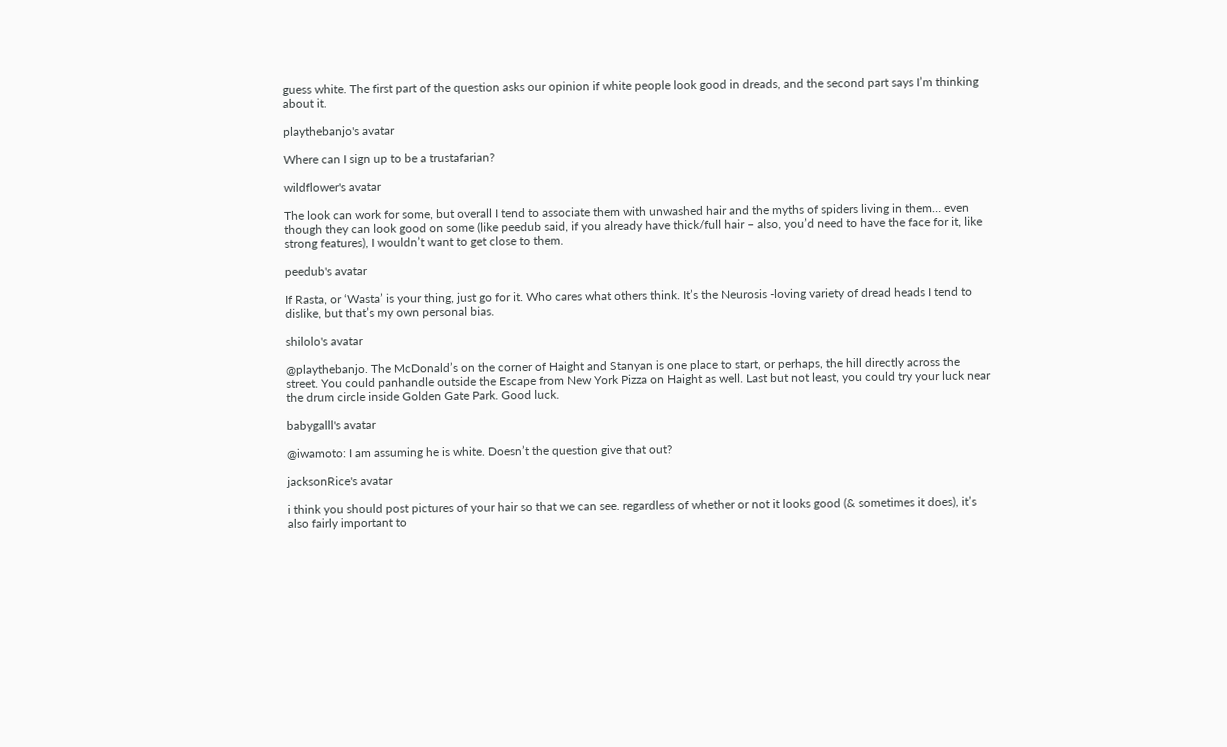guess white. The first part of the question asks our opinion if white people look good in dreads, and the second part says I’m thinking about it.

playthebanjo's avatar

Where can I sign up to be a trustafarian?

wildflower's avatar

The look can work for some, but overall I tend to associate them with unwashed hair and the myths of spiders living in them… even though they can look good on some (like peedub said, if you already have thick/full hair – also, you’d need to have the face for it, like strong features), I wouldn’t want to get close to them.

peedub's avatar

If Rasta, or ‘Wasta’ is your thing, just go for it. Who cares what others think. It’s the Neurosis -loving variety of dread heads I tend to dislike, but that’s my own personal bias.

shilolo's avatar

@playthebanjo. The McDonald’s on the corner of Haight and Stanyan is one place to start, or perhaps, the hill directly across the street. You could panhandle outside the Escape from New York Pizza on Haight as well. Last but not least, you could try your luck near the drum circle inside Golden Gate Park. Good luck.

babygalll's avatar

@iwamoto: I am assuming he is white. Doesn’t the question give that out?

jacksonRice's avatar

i think you should post pictures of your hair so that we can see. regardless of whether or not it looks good (& sometimes it does), it’s also fairly important to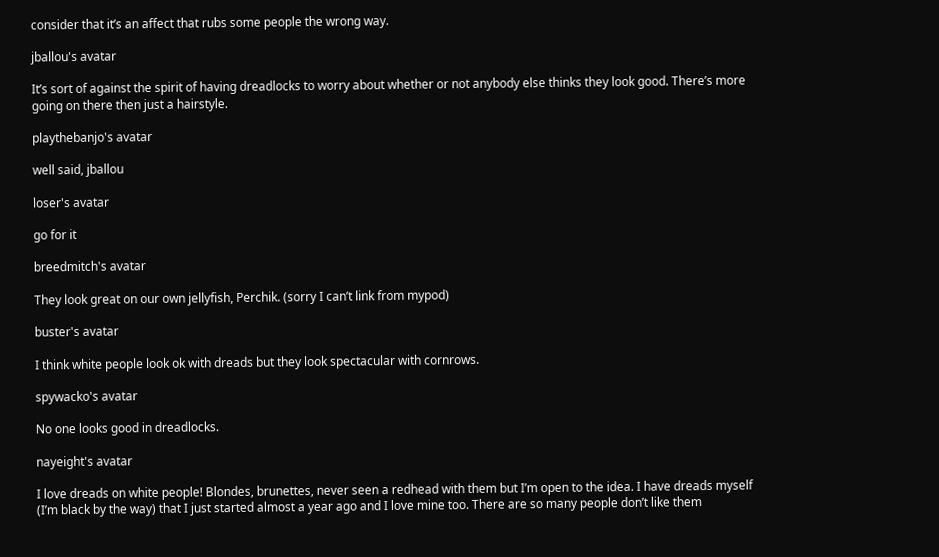consider that it’s an affect that rubs some people the wrong way.

jballou's avatar

It’s sort of against the spirit of having dreadlocks to worry about whether or not anybody else thinks they look good. There’s more going on there then just a hairstyle.

playthebanjo's avatar

well said, jballou

loser's avatar

go for it

breedmitch's avatar

They look great on our own jellyfish, Perchik. (sorry I can’t link from mypod)

buster's avatar

I think white people look ok with dreads but they look spectacular with cornrows.

spywacko's avatar

No one looks good in dreadlocks.

nayeight's avatar

I love dreads on white people! Blondes, brunettes, never seen a redhead with them but I’m open to the idea. I have dreads myself (I’m black by the way) that I just started almost a year ago and I love mine too. There are so many people don’t like them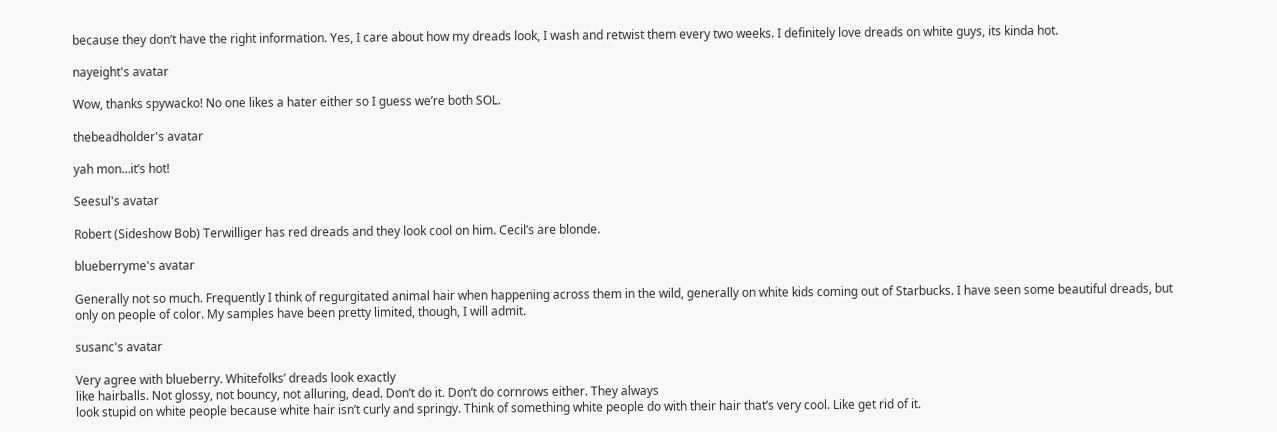because they don’t have the right information. Yes, I care about how my dreads look, I wash and retwist them every two weeks. I definitely love dreads on white guys, its kinda hot.

nayeight's avatar

Wow, thanks spywacko! No one likes a hater either so I guess we’re both SOL.

thebeadholder's avatar

yah mon…it’s hot!

Seesul's avatar

Robert (Sideshow Bob) Terwilliger has red dreads and they look cool on him. Cecil’s are blonde.

blueberryme's avatar

Generally not so much. Frequently I think of regurgitated animal hair when happening across them in the wild, generally on white kids coming out of Starbucks. I have seen some beautiful dreads, but only on people of color. My samples have been pretty limited, though, I will admit.

susanc's avatar

Very agree with blueberry. Whitefolks’ dreads look exactly
like hairballs. Not glossy, not bouncy, not alluring, dead. Don’t do it. Don’t do cornrows either. They always
look stupid on white people because white hair isn’t curly and springy. Think of something white people do with their hair that’s very cool. Like get rid of it.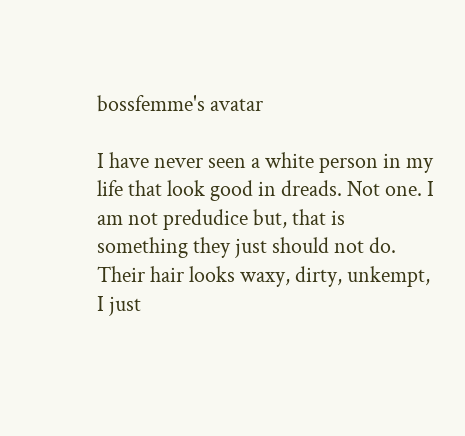bossfemme's avatar

I have never seen a white person in my life that look good in dreads. Not one. I am not predudice but, that is something they just should not do. Their hair looks waxy, dirty, unkempt, I just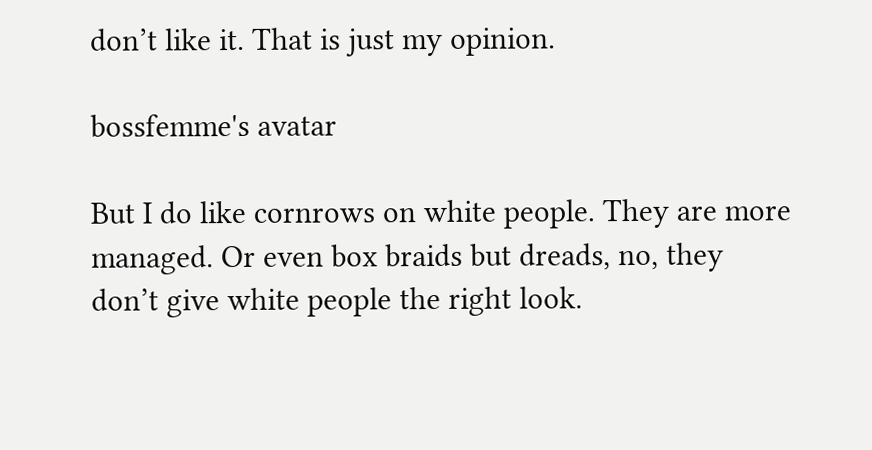don’t like it. That is just my opinion.

bossfemme's avatar

But I do like cornrows on white people. They are more managed. Or even box braids but dreads, no, they don’t give white people the right look.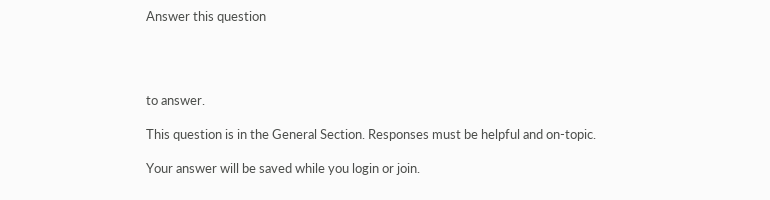Answer this question




to answer.

This question is in the General Section. Responses must be helpful and on-topic.

Your answer will be saved while you login or join.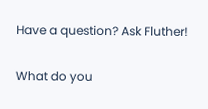Have a question? Ask Fluther!

What do you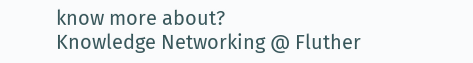know more about?
Knowledge Networking @ Fluther